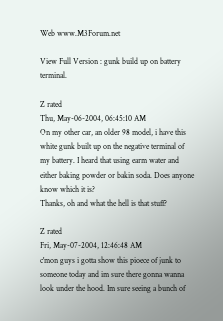Web www.M3Forum.net

View Full Version : gunk build up on battery terminal.

Z rated
Thu, May-06-2004, 06:45:10 AM
On my other car, an older 98 model, i have this white gunk built up on the negative terminal of my battery. I heard that using earm water and either baking powder or bakin soda. Does anyone know which it is?
Thanks, oh and what the hell is that stuff?

Z rated
Fri, May-07-2004, 12:46:48 AM
c'mon guys i gotta show this pioece of junk to someone today and im sure there gonna wanna look under the hood. Im sure seeing a bunch of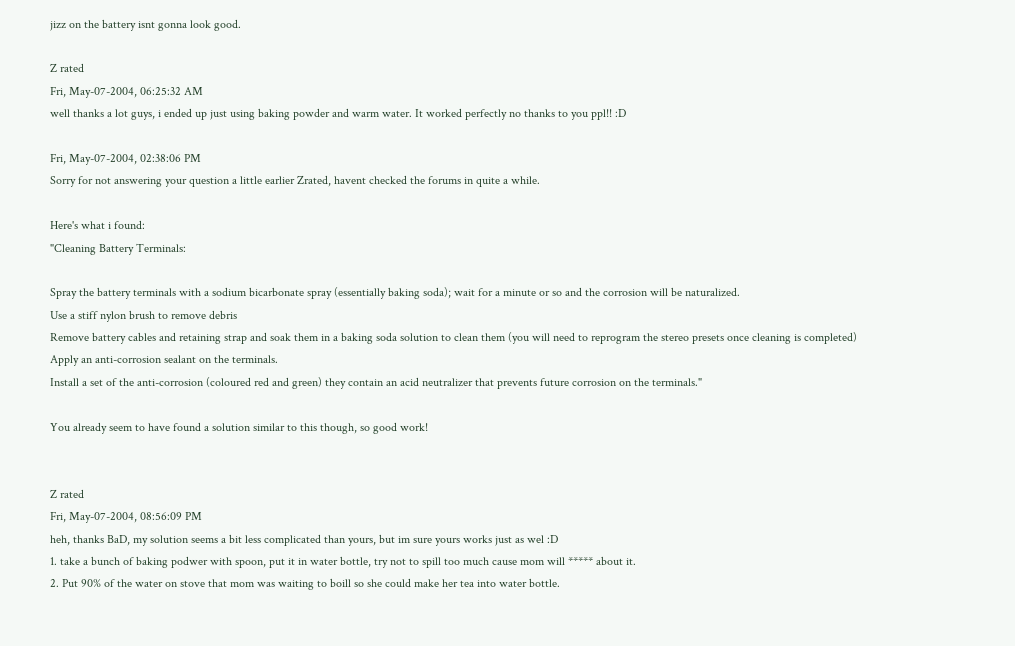jizz on the battery isnt gonna look good.

Z rated
Fri, May-07-2004, 06:25:32 AM
well thanks a lot guys, i ended up just using baking powder and warm water. It worked perfectly no thanks to you ppl!! :D

Fri, May-07-2004, 02:38:06 PM
Sorry for not answering your question a little earlier Zrated, havent checked the forums in quite a while.

Here's what i found:
"Cleaning Battery Terminals:

Spray the battery terminals with a sodium bicarbonate spray (essentially baking soda); wait for a minute or so and the corrosion will be naturalized.
Use a stiff nylon brush to remove debris
Remove battery cables and retaining strap and soak them in a baking soda solution to clean them (you will need to reprogram the stereo presets once cleaning is completed)
Apply an anti-corrosion sealant on the terminals.
Install a set of the anti-corrosion (coloured red and green) they contain an acid neutralizer that prevents future corrosion on the terminals."

You already seem to have found a solution similar to this though, so good work!


Z rated
Fri, May-07-2004, 08:56:09 PM
heh, thanks BaD, my solution seems a bit less complicated than yours, but im sure yours works just as wel :D
1. take a bunch of baking podwer with spoon, put it in water bottle, try not to spill too much cause mom will ***** about it.
2. Put 90% of the water on stove that mom was waiting to boill so she could make her tea into water bottle.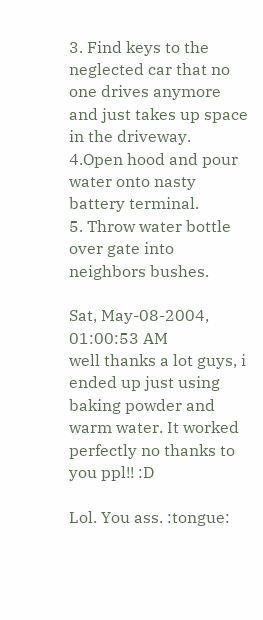3. Find keys to the neglected car that no one drives anymore and just takes up space in the driveway.
4.Open hood and pour water onto nasty battery terminal.
5. Throw water bottle over gate into neighbors bushes.

Sat, May-08-2004, 01:00:53 AM
well thanks a lot guys, i ended up just using baking powder and warm water. It worked perfectly no thanks to you ppl!! :D

Lol. You ass. :tongue: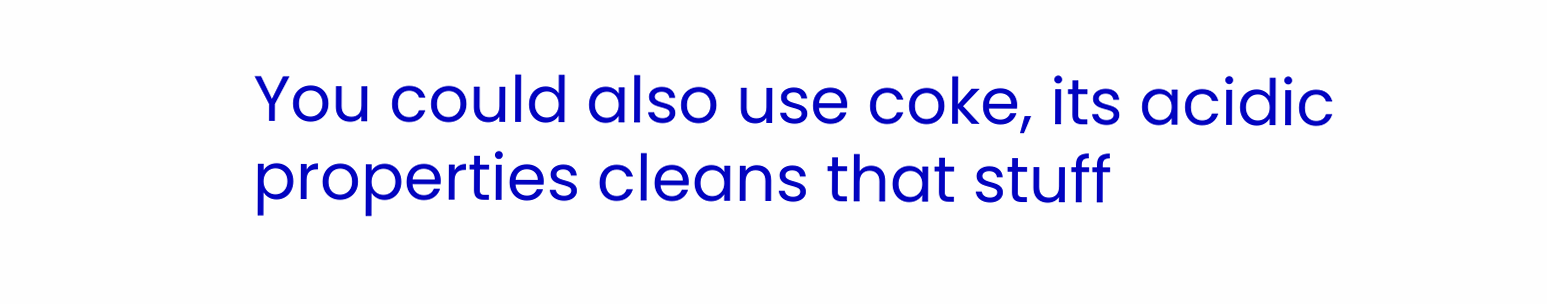You could also use coke, its acidic properties cleans that stuff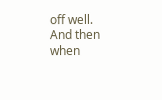off well. And then when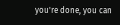you're done, you can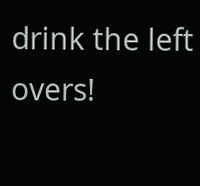drink the left overs!